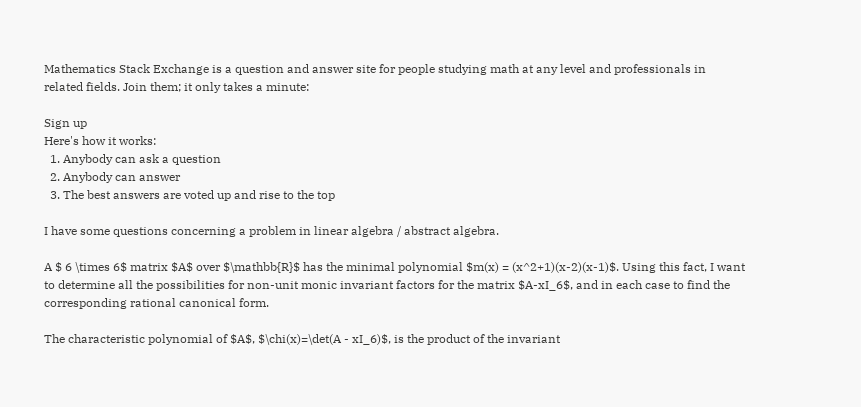Mathematics Stack Exchange is a question and answer site for people studying math at any level and professionals in related fields. Join them; it only takes a minute:

Sign up
Here's how it works:
  1. Anybody can ask a question
  2. Anybody can answer
  3. The best answers are voted up and rise to the top

I have some questions concerning a problem in linear algebra / abstract algebra.

A $ 6 \times 6$ matrix $A$ over $\mathbb{R}$ has the minimal polynomial $m(x) = (x^2+1)(x-2)(x-1)$. Using this fact, I want to determine all the possibilities for non-unit monic invariant factors for the matrix $A-xI_6$, and in each case to find the corresponding rational canonical form.

The characteristic polynomial of $A$, $\chi(x)=\det(A - xI_6)$, is the product of the invariant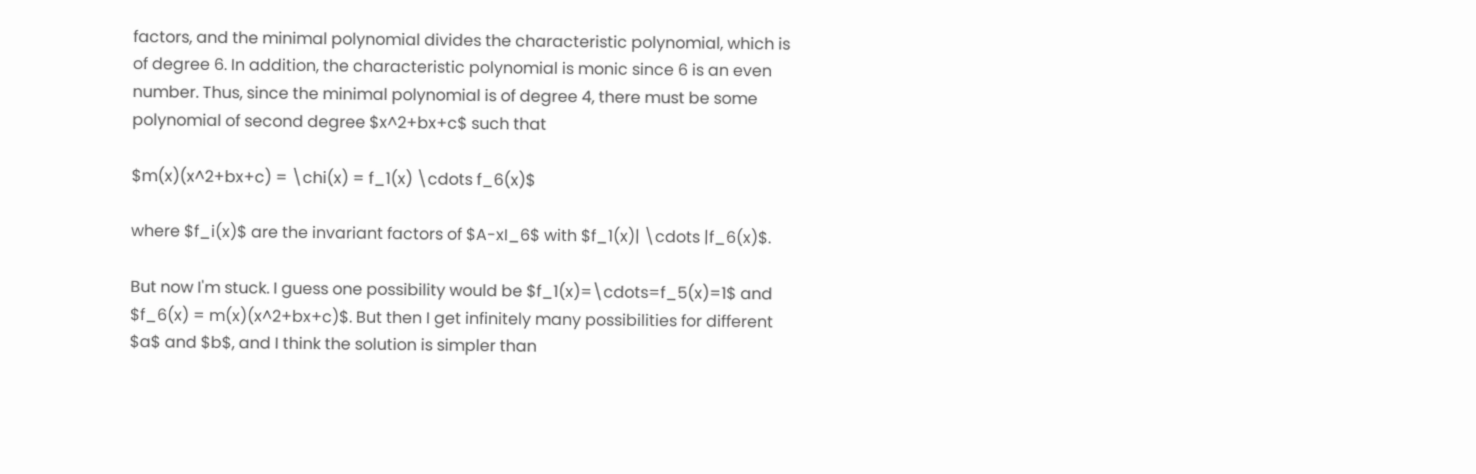factors, and the minimal polynomial divides the characteristic polynomial, which is of degree 6. In addition, the characteristic polynomial is monic since 6 is an even number. Thus, since the minimal polynomial is of degree 4, there must be some polynomial of second degree $x^2+bx+c$ such that

$m(x)(x^2+bx+c) = \chi(x) = f_1(x) \cdots f_6(x)$

where $f_i(x)$ are the invariant factors of $A-xI_6$ with $f_1(x)| \cdots |f_6(x)$.

But now I'm stuck. I guess one possibility would be $f_1(x)=\cdots=f_5(x)=1$ and $f_6(x) = m(x)(x^2+bx+c)$. But then I get infinitely many possibilities for different $a$ and $b$, and I think the solution is simpler than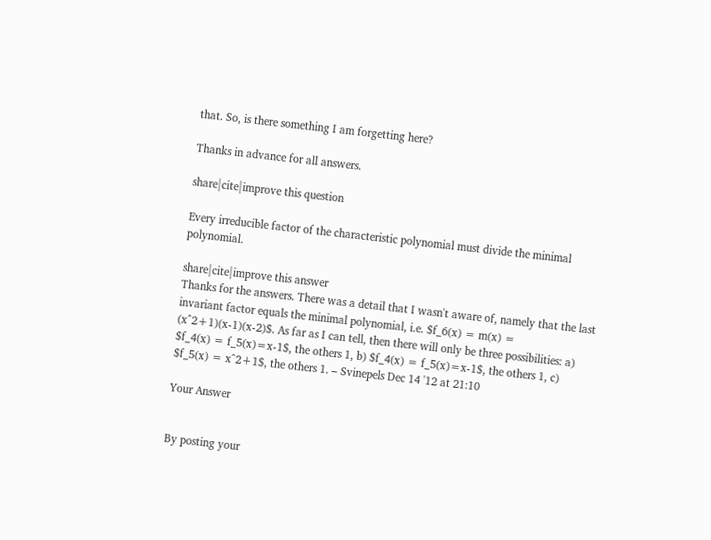that. So, is there something I am forgetting here?

Thanks in advance for all answers.

share|cite|improve this question

Every irreducible factor of the characteristic polynomial must divide the minimal polynomial.

share|cite|improve this answer
Thanks for the answers. There was a detail that I wasn't aware of, namely that the last invariant factor equals the minimal polynomial, i.e. $f_6(x) = m(x) = (x^2+1)(x-1)(x-2)$. As far as I can tell, then there will only be three possibilities: a) $f_4(x) = f_5(x)=x-1$, the others 1, b) $f_4(x) = f_5(x)=x-1$, the others 1, c) $f_5(x) = x^2+1$, the others 1. – Svinepels Dec 14 '12 at 21:10

Your Answer


By posting your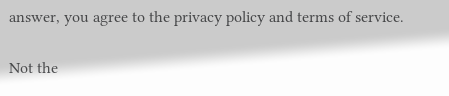answer, you agree to the privacy policy and terms of service.

Not the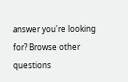answer you're looking for? Browse other questions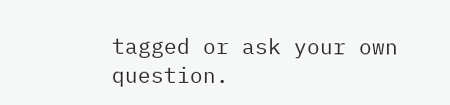tagged or ask your own question.